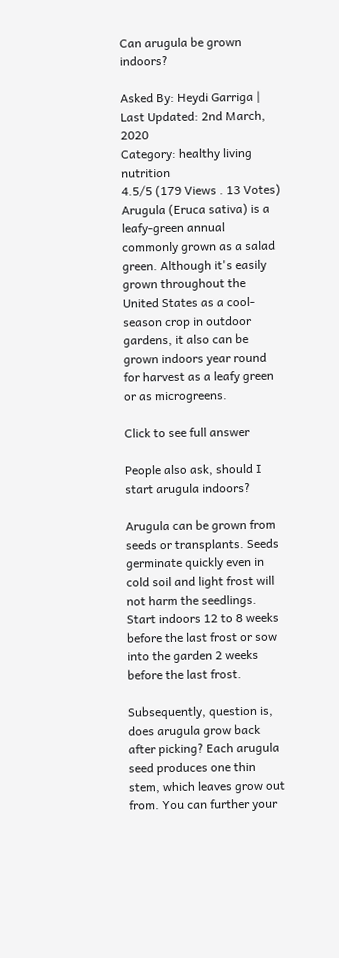Can arugula be grown indoors?

Asked By: Heydi Garriga | Last Updated: 2nd March, 2020
Category: healthy living nutrition
4.5/5 (179 Views . 13 Votes)
Arugula (Eruca sativa) is a leafy-green annual commonly grown as a salad green. Although it's easily grown throughout the United States as a cool-season crop in outdoor gardens, it also can be grown indoors year round for harvest as a leafy green or as microgreens.

Click to see full answer

People also ask, should I start arugula indoors?

Arugula can be grown from seeds or transplants. Seeds germinate quickly even in cold soil and light frost will not harm the seedlings. Start indoors 12 to 8 weeks before the last frost or sow into the garden 2 weeks before the last frost.

Subsequently, question is, does arugula grow back after picking? Each arugula seed produces one thin stem, which leaves grow out from. You can further your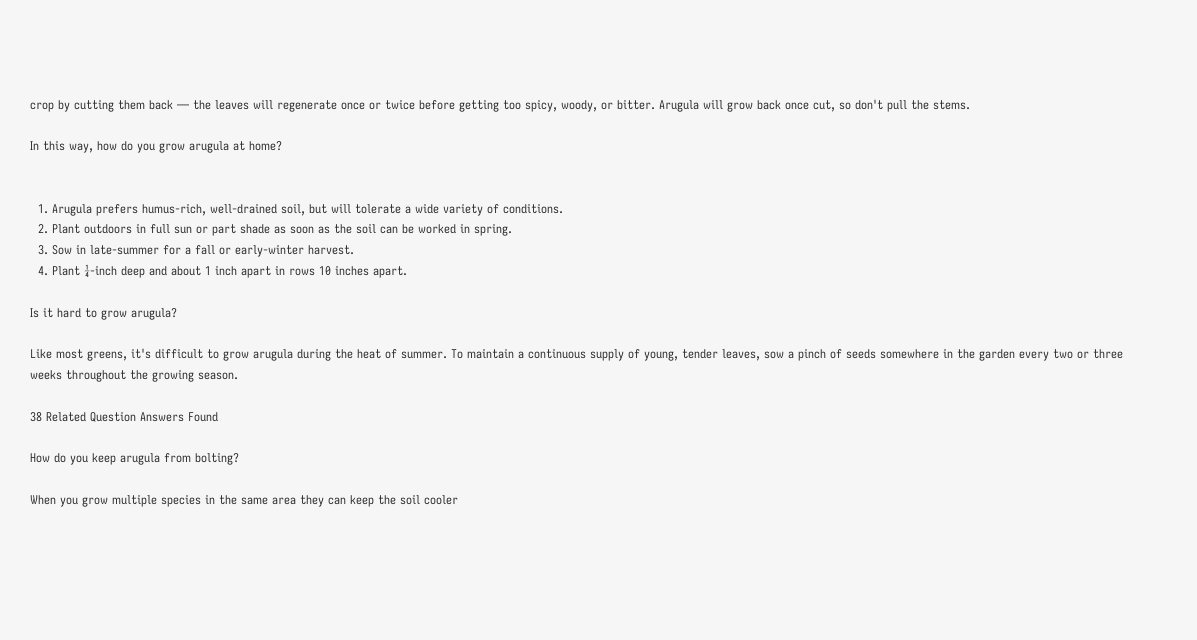crop by cutting them back — the leaves will regenerate once or twice before getting too spicy, woody, or bitter. Arugula will grow back once cut, so don't pull the stems.

In this way, how do you grow arugula at home?


  1. Arugula prefers humus-rich, well-drained soil, but will tolerate a wide variety of conditions.
  2. Plant outdoors in full sun or part shade as soon as the soil can be worked in spring.
  3. Sow in late-summer for a fall or early-winter harvest.
  4. Plant ¼-inch deep and about 1 inch apart in rows 10 inches apart.

Is it hard to grow arugula?

Like most greens, it's difficult to grow arugula during the heat of summer. To maintain a continuous supply of young, tender leaves, sow a pinch of seeds somewhere in the garden every two or three weeks throughout the growing season.

38 Related Question Answers Found

How do you keep arugula from bolting?

When you grow multiple species in the same area they can keep the soil cooler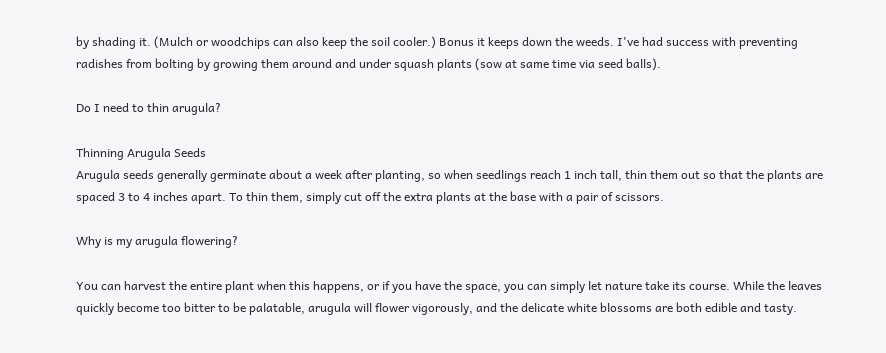by shading it. (Mulch or woodchips can also keep the soil cooler.) Bonus it keeps down the weeds. I've had success with preventing radishes from bolting by growing them around and under squash plants (sow at same time via seed balls).

Do I need to thin arugula?

Thinning Arugula Seeds
Arugula seeds generally germinate about a week after planting, so when seedlings reach 1 inch tall, thin them out so that the plants are spaced 3 to 4 inches apart. To thin them, simply cut off the extra plants at the base with a pair of scissors.

Why is my arugula flowering?

You can harvest the entire plant when this happens, or if you have the space, you can simply let nature take its course. While the leaves quickly become too bitter to be palatable, arugula will flower vigorously, and the delicate white blossoms are both edible and tasty.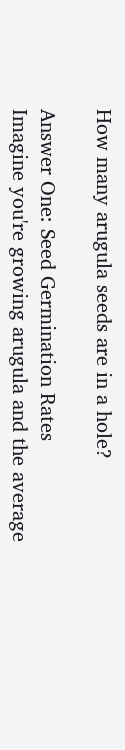How many arugula seeds are in a hole?

Answer One: Seed Germination Rates
Imagine you're growing arugula and the average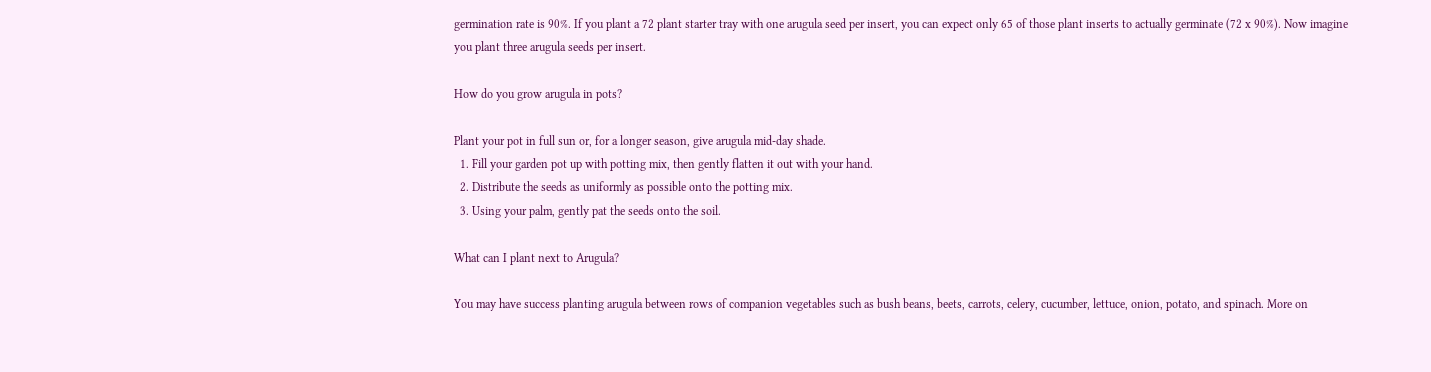germination rate is 90%. If you plant a 72 plant starter tray with one arugula seed per insert, you can expect only 65 of those plant inserts to actually germinate (72 x 90%). Now imagine you plant three arugula seeds per insert.

How do you grow arugula in pots?

Plant your pot in full sun or, for a longer season, give arugula mid-day shade.
  1. Fill your garden pot up with potting mix, then gently flatten it out with your hand.
  2. Distribute the seeds as uniformly as possible onto the potting mix.
  3. Using your palm, gently pat the seeds onto the soil.

What can I plant next to Arugula?

You may have success planting arugula between rows of companion vegetables such as bush beans, beets, carrots, celery, cucumber, lettuce, onion, potato, and spinach. More on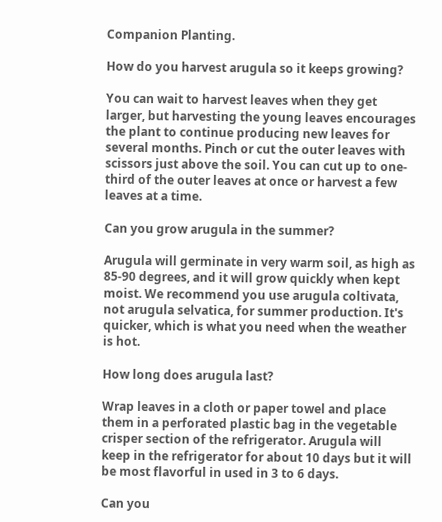Companion Planting.

How do you harvest arugula so it keeps growing?

You can wait to harvest leaves when they get larger, but harvesting the young leaves encourages the plant to continue producing new leaves for several months. Pinch or cut the outer leaves with scissors just above the soil. You can cut up to one-third of the outer leaves at once or harvest a few leaves at a time.

Can you grow arugula in the summer?

Arugula will germinate in very warm soil, as high as 85-90 degrees, and it will grow quickly when kept moist. We recommend you use arugula coltivata, not arugula selvatica, for summer production. It's quicker, which is what you need when the weather is hot.

How long does arugula last?

Wrap leaves in a cloth or paper towel and place them in a perforated plastic bag in the vegetable crisper section of the refrigerator. Arugula will keep in the refrigerator for about 10 days but it will be most flavorful in used in 3 to 6 days.

Can you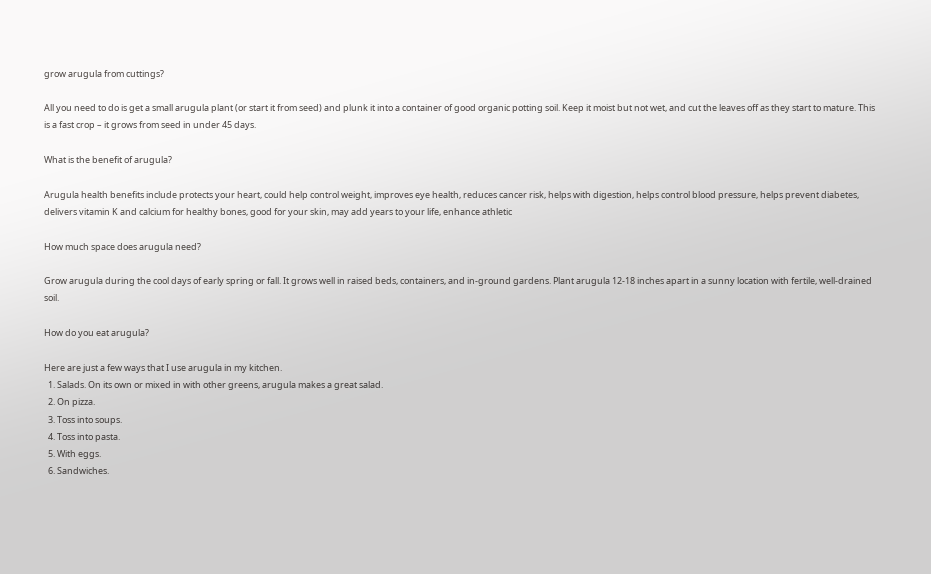grow arugula from cuttings?

All you need to do is get a small arugula plant (or start it from seed) and plunk it into a container of good organic potting soil. Keep it moist but not wet, and cut the leaves off as they start to mature. This is a fast crop – it grows from seed in under 45 days.

What is the benefit of arugula?

Arugula health benefits include protects your heart, could help control weight, improves eye health, reduces cancer risk, helps with digestion, helps control blood pressure, helps prevent diabetes, delivers vitamin K and calcium for healthy bones, good for your skin, may add years to your life, enhance athletic

How much space does arugula need?

Grow arugula during the cool days of early spring or fall. It grows well in raised beds, containers, and in-ground gardens. Plant arugula 12-18 inches apart in a sunny location with fertile, well-drained soil.

How do you eat arugula?

Here are just a few ways that I use arugula in my kitchen.
  1. Salads. On its own or mixed in with other greens, arugula makes a great salad.
  2. On pizza.
  3. Toss into soups.
  4. Toss into pasta.
  5. With eggs.
  6. Sandwiches.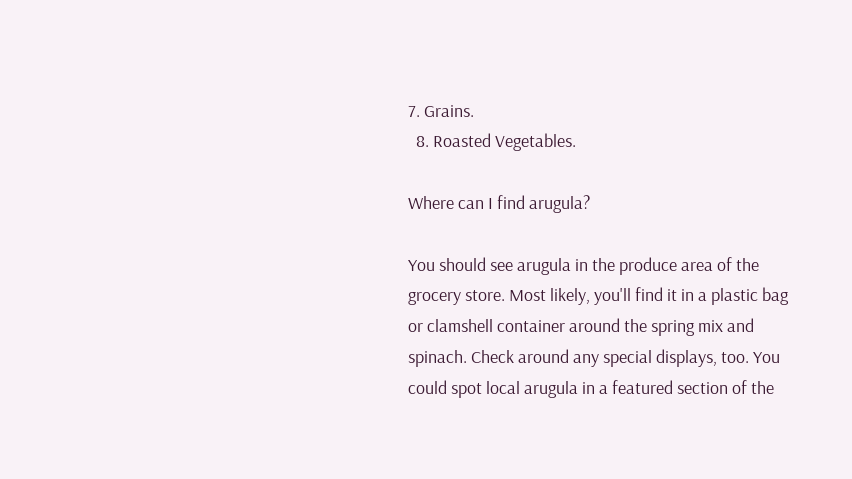7. Grains.
  8. Roasted Vegetables.

Where can I find arugula?

You should see arugula in the produce area of the grocery store. Most likely, you'll find it in a plastic bag or clamshell container around the spring mix and spinach. Check around any special displays, too. You could spot local arugula in a featured section of the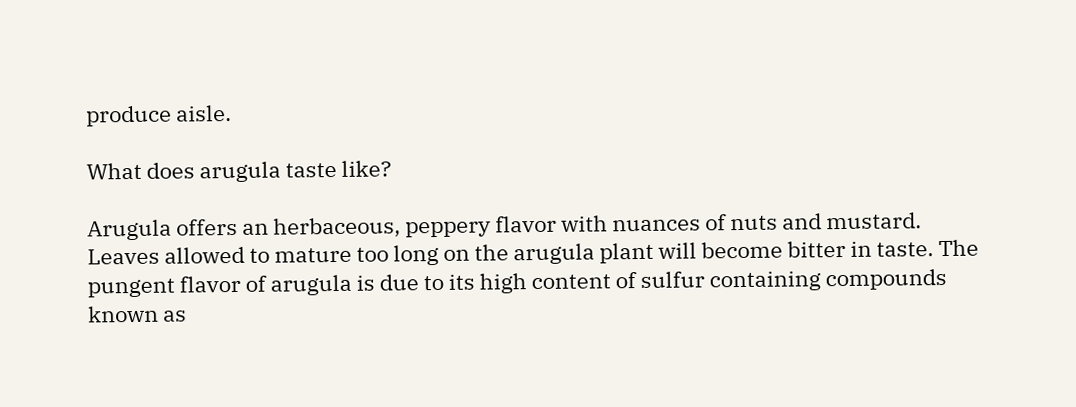produce aisle.

What does arugula taste like?

Arugula offers an herbaceous, peppery flavor with nuances of nuts and mustard. Leaves allowed to mature too long on the arugula plant will become bitter in taste. The pungent flavor of arugula is due to its high content of sulfur containing compounds known as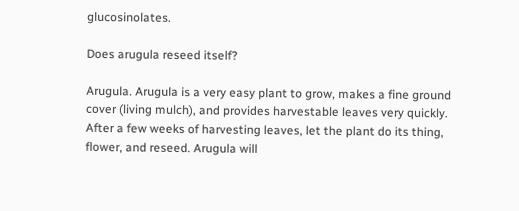glucosinolates.

Does arugula reseed itself?

Arugula. Arugula is a very easy plant to grow, makes a fine ground cover (living mulch), and provides harvestable leaves very quickly. After a few weeks of harvesting leaves, let the plant do its thing, flower, and reseed. Arugula will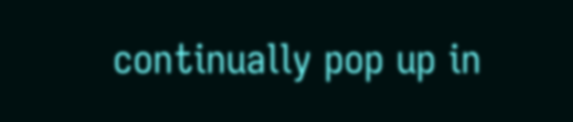continually pop up in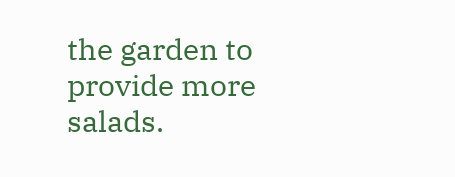the garden to provide more salads.